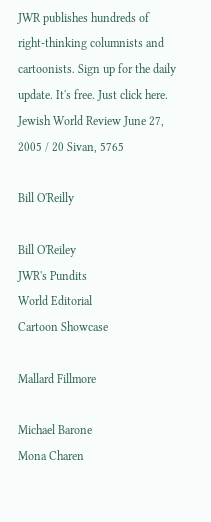JWR publishes hundreds of right-thinking columnists and cartoonists. Sign up for the daily update. It's free. Just click here.
Jewish World Review June 27, 2005 / 20 Sivan, 5765

Bill O'Reilly

Bill O'Reiley
JWR's Pundits
World Editorial
Cartoon Showcase

Mallard Fillmore

Michael Barone
Mona Charen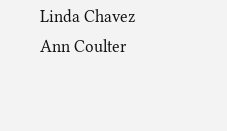Linda Chavez
Ann Coulter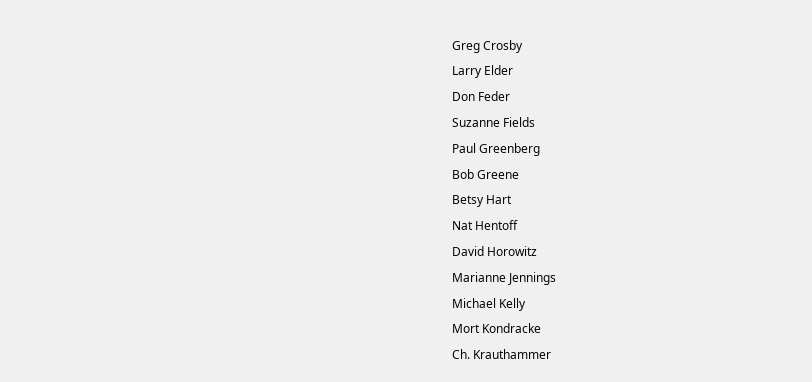Greg Crosby
Larry Elder
Don Feder
Suzanne Fields
Paul Greenberg
Bob Greene
Betsy Hart
Nat Hentoff
David Horowitz
Marianne Jennings
Michael Kelly
Mort Kondracke
Ch. Krauthammer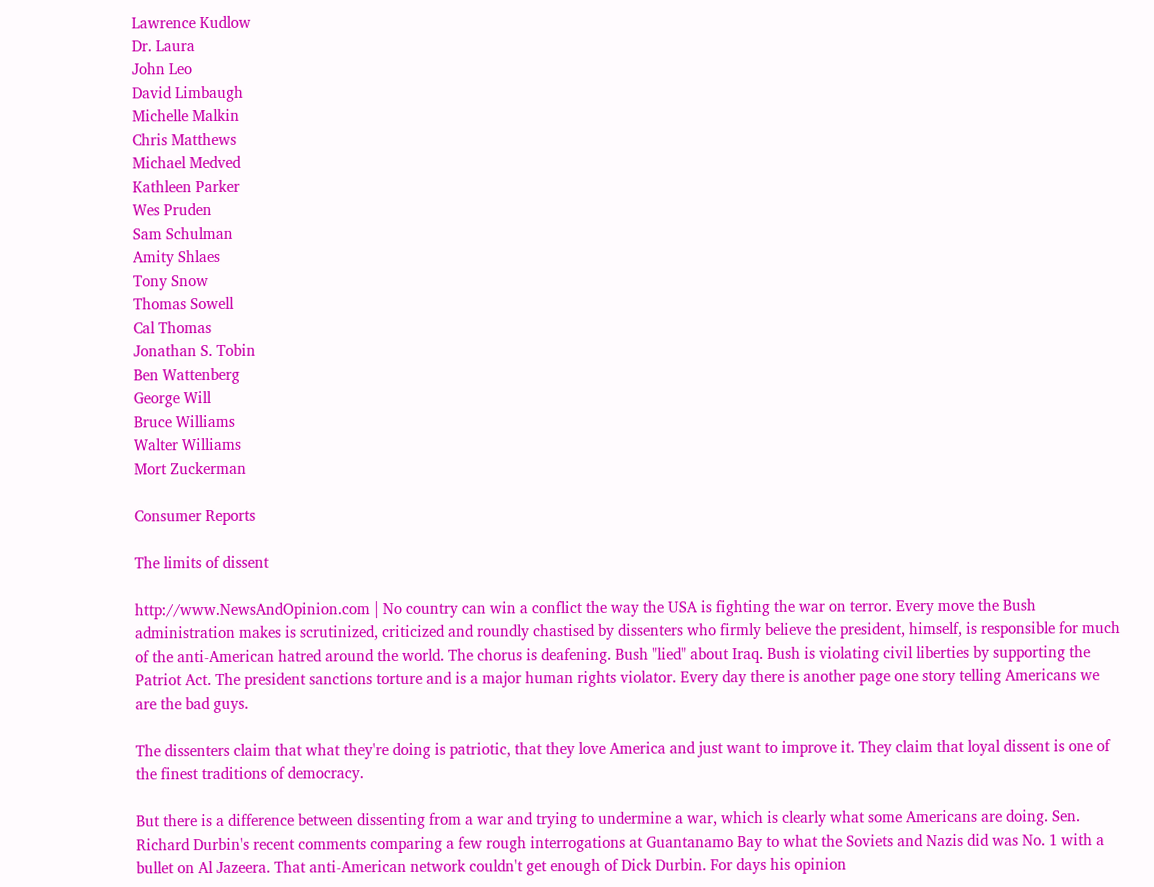Lawrence Kudlow
Dr. Laura
John Leo
David Limbaugh
Michelle Malkin
Chris Matthews
Michael Medved
Kathleen Parker
Wes Pruden
Sam Schulman
Amity Shlaes
Tony Snow
Thomas Sowell
Cal Thomas
Jonathan S. Tobin
Ben Wattenberg
George Will
Bruce Williams
Walter Williams
Mort Zuckerman

Consumer Reports

The limits of dissent

http://www.NewsAndOpinion.com | No country can win a conflict the way the USA is fighting the war on terror. Every move the Bush administration makes is scrutinized, criticized and roundly chastised by dissenters who firmly believe the president, himself, is responsible for much of the anti-American hatred around the world. The chorus is deafening. Bush "lied" about Iraq. Bush is violating civil liberties by supporting the Patriot Act. The president sanctions torture and is a major human rights violator. Every day there is another page one story telling Americans we are the bad guys.

The dissenters claim that what they're doing is patriotic, that they love America and just want to improve it. They claim that loyal dissent is one of the finest traditions of democracy.

But there is a difference between dissenting from a war and trying to undermine a war, which is clearly what some Americans are doing. Sen. Richard Durbin's recent comments comparing a few rough interrogations at Guantanamo Bay to what the Soviets and Nazis did was No. 1 with a bullet on Al Jazeera. That anti-American network couldn't get enough of Dick Durbin. For days his opinion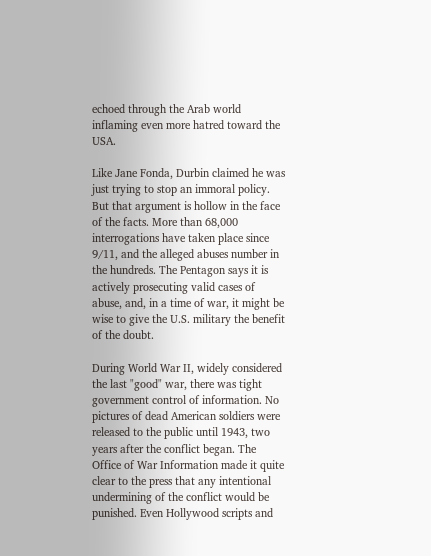echoed through the Arab world inflaming even more hatred toward the USA.

Like Jane Fonda, Durbin claimed he was just trying to stop an immoral policy. But that argument is hollow in the face of the facts. More than 68,000 interrogations have taken place since 9/11, and the alleged abuses number in the hundreds. The Pentagon says it is actively prosecuting valid cases of abuse, and, in a time of war, it might be wise to give the U.S. military the benefit of the doubt.

During World War II, widely considered the last "good" war, there was tight government control of information. No pictures of dead American soldiers were released to the public until 1943, two years after the conflict began. The Office of War Information made it quite clear to the press that any intentional undermining of the conflict would be punished. Even Hollywood scripts and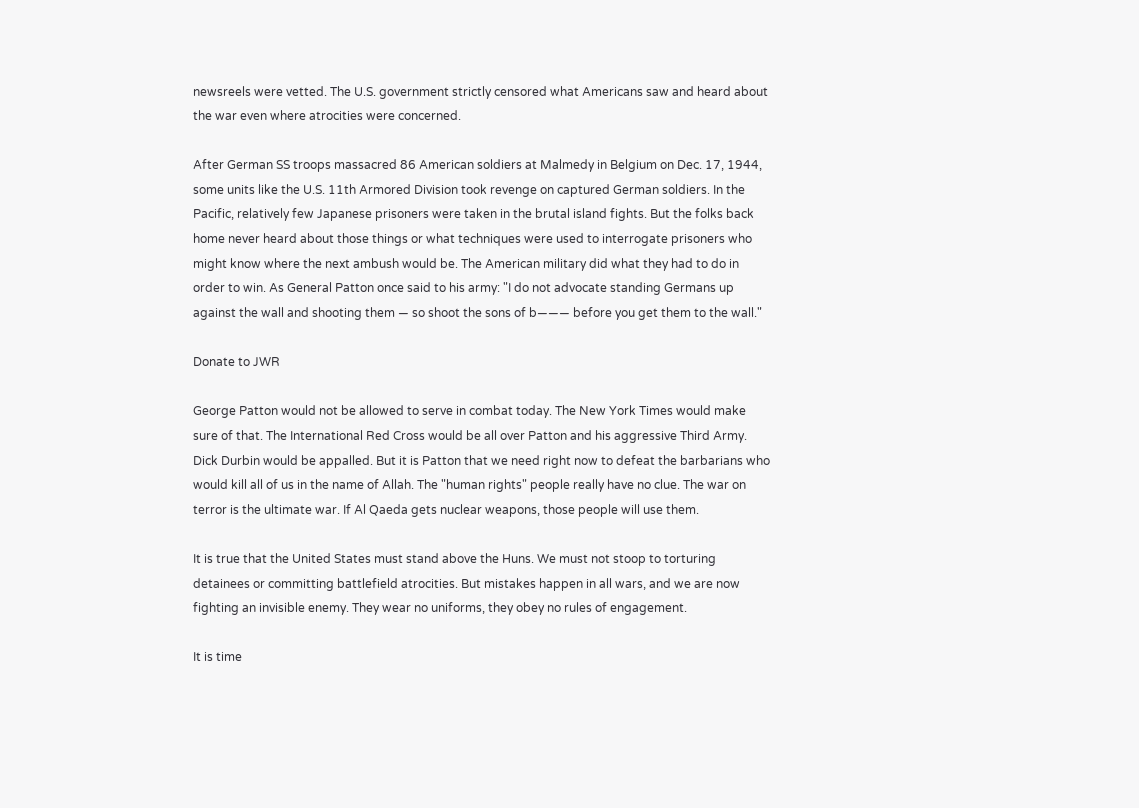newsreels were vetted. The U.S. government strictly censored what Americans saw and heard about the war even where atrocities were concerned.

After German SS troops massacred 86 American soldiers at Malmedy in Belgium on Dec. 17, 1944, some units like the U.S. 11th Armored Division took revenge on captured German soldiers. In the Pacific, relatively few Japanese prisoners were taken in the brutal island fights. But the folks back home never heard about those things or what techniques were used to interrogate prisoners who might know where the next ambush would be. The American military did what they had to do in order to win. As General Patton once said to his army: "I do not advocate standing Germans up against the wall and shooting them — so shoot the sons of b——— before you get them to the wall."

Donate to JWR

George Patton would not be allowed to serve in combat today. The New York Times would make sure of that. The International Red Cross would be all over Patton and his aggressive Third Army. Dick Durbin would be appalled. But it is Patton that we need right now to defeat the barbarians who would kill all of us in the name of Allah. The "human rights" people really have no clue. The war on terror is the ultimate war. If Al Qaeda gets nuclear weapons, those people will use them.

It is true that the United States must stand above the Huns. We must not stoop to torturing detainees or committing battlefield atrocities. But mistakes happen in all wars, and we are now fighting an invisible enemy. They wear no uniforms, they obey no rules of engagement.

It is time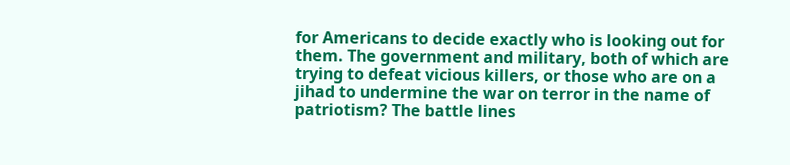for Americans to decide exactly who is looking out for them. The government and military, both of which are trying to defeat vicious killers, or those who are on a jihad to undermine the war on terror in the name of patriotism? The battle lines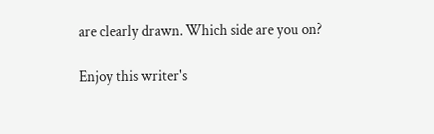are clearly drawn. Which side are you on?

Enjoy this writer's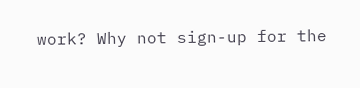work? Why not sign-up for the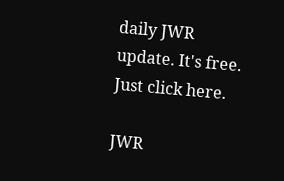daily JWR update. It's free. Just click here.

JWR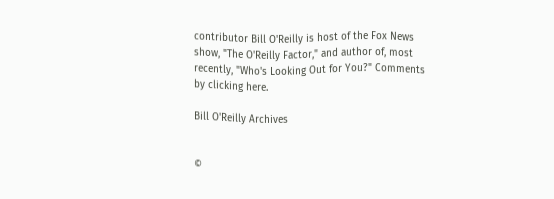contributor Bill O'Reilly is host of the Fox News show, "The O'Reilly Factor," and author of, most recently, "Who's Looking Out for You?" Comments by clicking here.

Bill O'Reilly Archives


©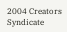2004 Creators Syndicate